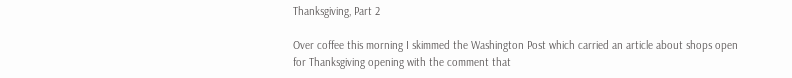Thanksgiving, Part 2

Over coffee this morning I skimmed the Washington Post which carried an article about shops open for Thanksgiving opening with the comment that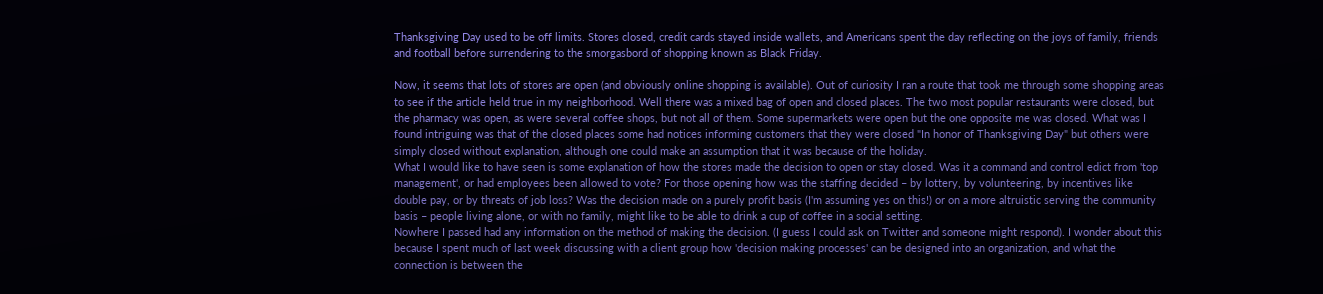Thanksgiving Day used to be off limits. Stores closed, credit cards stayed inside wallets, and Americans spent the day reflecting on the joys of family, friends and football before surrendering to the smorgasbord of shopping known as Black Friday.

Now, it seems that lots of stores are open (and obviously online shopping is available). Out of curiosity I ran a route that took me through some shopping areas to see if the article held true in my neighborhood. Well there was a mixed bag of open and closed places. The two most popular restaurants were closed, but the pharmacy was open, as were several coffee shops, but not all of them. Some supermarkets were open but the one opposite me was closed. What was I found intriguing was that of the closed places some had notices informing customers that they were closed "In honor of Thanksgiving Day" but others were simply closed without explanation, although one could make an assumption that it was because of the holiday.
What I would like to have seen is some explanation of how the stores made the decision to open or stay closed. Was it a command and control edict from 'top management', or had employees been allowed to vote? For those opening how was the staffing decided – by lottery, by volunteering, by incentives like double pay, or by threats of job loss? Was the decision made on a purely profit basis (I'm assuming yes on this!) or on a more altruistic serving the community basis – people living alone, or with no family, might like to be able to drink a cup of coffee in a social setting.
Nowhere I passed had any information on the method of making the decision. (I guess I could ask on Twitter and someone might respond). I wonder about this because I spent much of last week discussing with a client group how 'decision making processes' can be designed into an organization, and what the connection is between the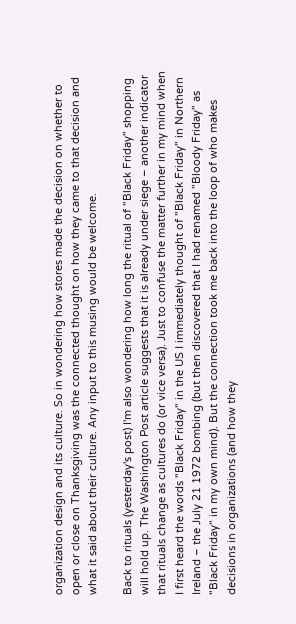organization design and its culture. So in wondering how stores made the decision on whether to open or close on Thanksgiving was the connected thought on how they came to that decision and what it said about their culture. Any input to this musing would be welcome.

Back to rituals (yesterday's post) I'm also wondering how long the ritual of "Black Friday" shopping will hold up. The Washington Post article suggests that it is already under siege – another indicator that rituals change as cultures do (or vice versa). Just to confuse the matter further in my mind when I first heard the words "Black Friday" in the US I immediately thought of "Black Friday" in Northern Ireland – the July 21 1972 bombing (but then discovered that I had renamed "Bloody Friday" as "Black Friday" in my own mind). But the connection took me back into the loop of who makes decisions in organizations (and how they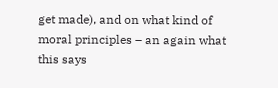get made), and on what kind of moral principles – an again what this says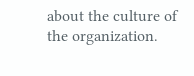about the culture of the organization.